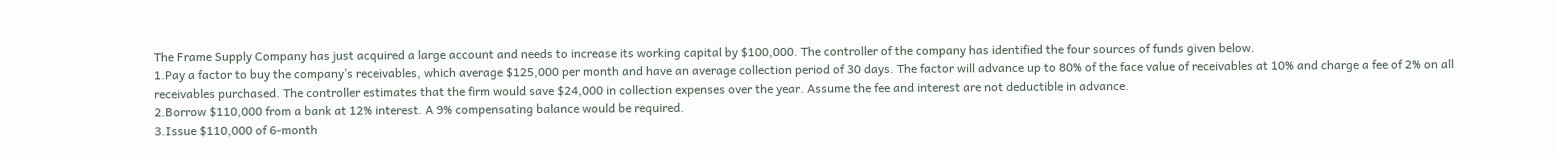The Frame Supply Company has just acquired a large account and needs to increase its working capital by $100,000. The controller of the company has identified the four sources of funds given below.
1.Pay a factor to buy the company’s receivables, which average $125,000 per month and have an average collection period of 30 days. The factor will advance up to 80% of the face value of receivables at 10% and charge a fee of 2% on all receivables purchased. The controller estimates that the firm would save $24,000 in collection expenses over the year. Assume the fee and interest are not deductible in advance.
2.Borrow $110,000 from a bank at 12% interest. A 9% compensating balance would be required.
3.Issue $110,000 of 6-month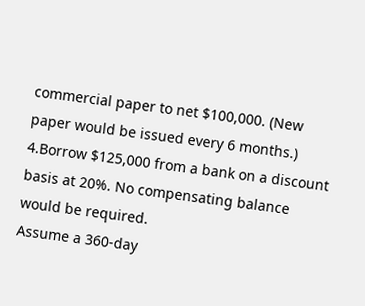commercial paper to net $100,000. (New paper would be issued every 6 months.)
4.Borrow $125,000 from a bank on a discount basis at 20%. No compensating balance would be required.
Assume a 360-day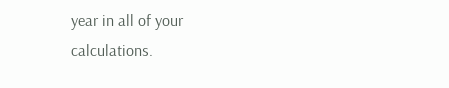year in all of your calculations.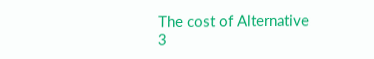The cost of Alternative 3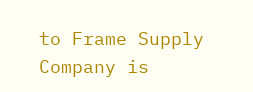to Frame Supply Company is